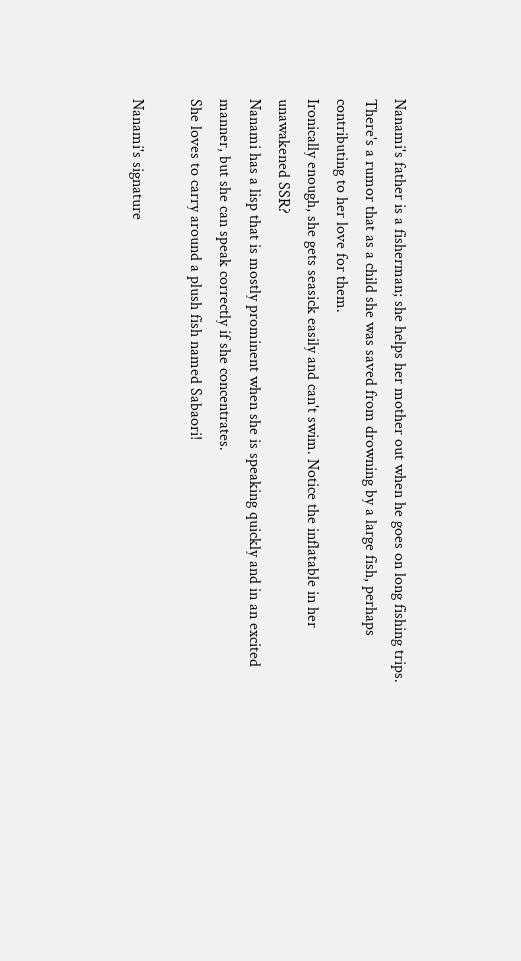Nanami's father is a fisherman; she helps her mother out when he goes on long fishing trips.
There's a rumor that as a child she was saved from drowning by a large fish, perhaps contributing to her love for them.
Ironically enough, she gets seasick easily and can't swim. Notice the inflatable in her unawakened SSR?
Nanami has a lisp that is mostly prominent when she is speaking quickly and in an excited manner, but she can speak correctly if she concentrates.
She loves to carry around a plush fish named Sabaori!

Nanami's signature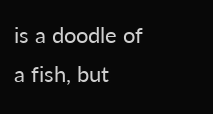is a doodle of a fish, but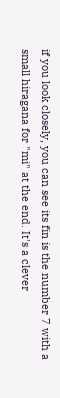if you look closely, you can see its fin is the number 7 with a small hiragana for "mi" at the end. It's a clever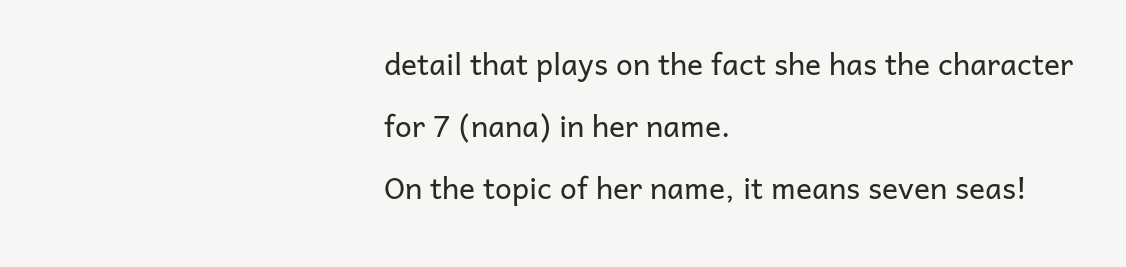detail that plays on the fact she has the character for 7 (nana) in her name.
On the topic of her name, it means seven seas!